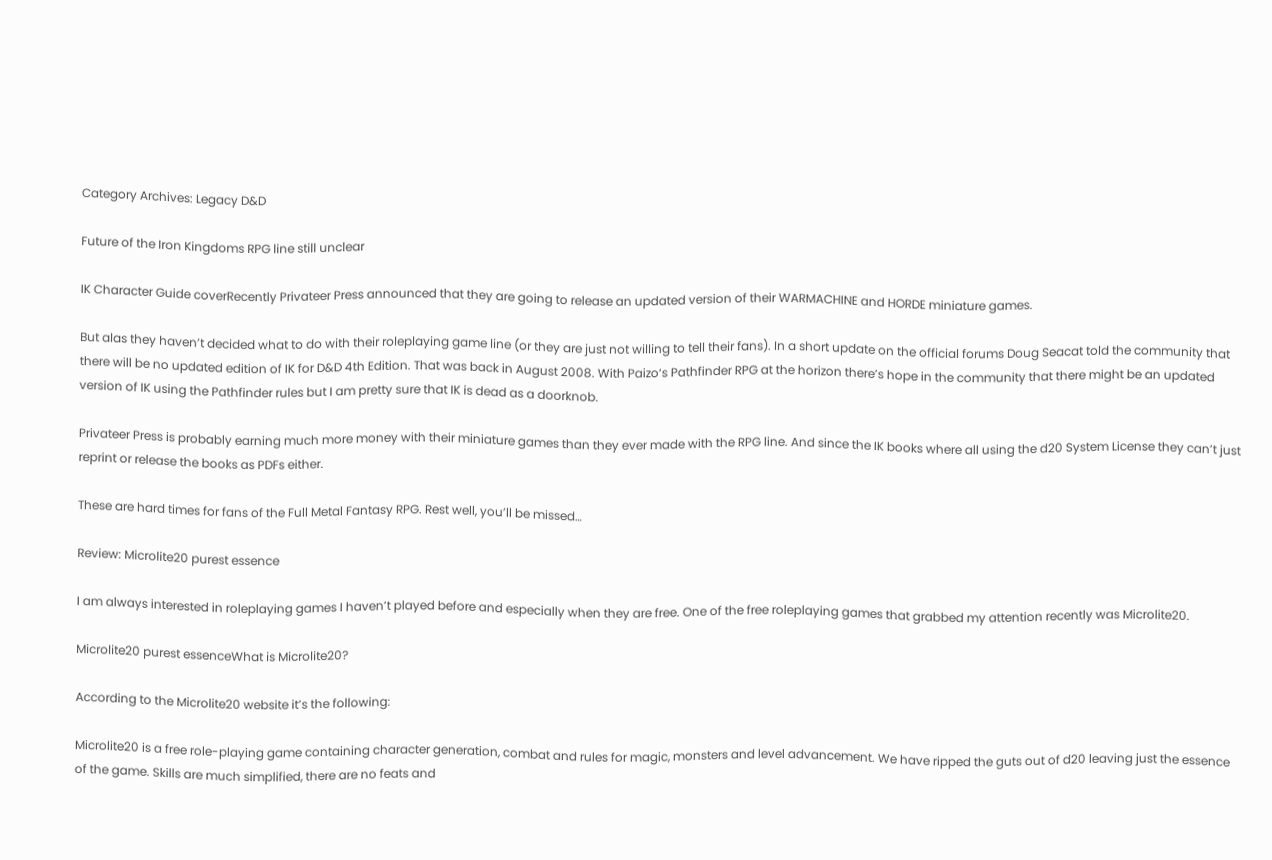Category Archives: Legacy D&D

Future of the Iron Kingdoms RPG line still unclear

IK Character Guide coverRecently Privateer Press announced that they are going to release an updated version of their WARMACHINE and HORDE miniature games.

But alas they haven’t decided what to do with their roleplaying game line (or they are just not willing to tell their fans). In a short update on the official forums Doug Seacat told the community that there will be no updated edition of IK for D&D 4th Edition. That was back in August 2008. With Paizo‘s Pathfinder RPG at the horizon there’s hope in the community that there might be an updated version of IK using the Pathfinder rules but I am pretty sure that IK is dead as a doorknob.

Privateer Press is probably earning much more money with their miniature games than they ever made with the RPG line. And since the IK books where all using the d20 System License they can’t just reprint or release the books as PDFs either.

These are hard times for fans of the Full Metal Fantasy RPG. Rest well, you’ll be missed…

Review: Microlite20 purest essence

I am always interested in roleplaying games I haven’t played before and especially when they are free. One of the free roleplaying games that grabbed my attention recently was Microlite20.

Microlite20 purest essenceWhat is Microlite20?

According to the Microlite20 website it’s the following:

Microlite20 is a free role-playing game containing character generation, combat and rules for magic, monsters and level advancement. We have ripped the guts out of d20 leaving just the essence of the game. Skills are much simplified, there are no feats and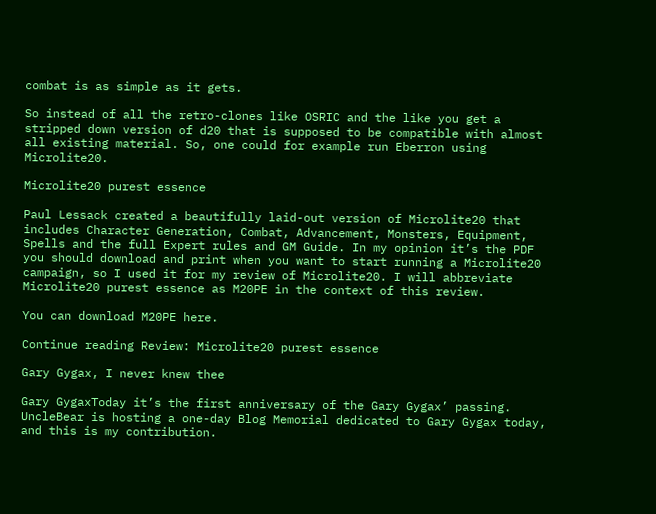combat is as simple as it gets.

So instead of all the retro-clones like OSRIC and the like you get a stripped down version of d20 that is supposed to be compatible with almost all existing material. So, one could for example run Eberron using Microlite20.

Microlite20 purest essence

Paul Lessack created a beautifully laid-out version of Microlite20 that includes Character Generation, Combat, Advancement, Monsters, Equipment, Spells and the full Expert rules and GM Guide. In my opinion it’s the PDF you should download and print when you want to start running a Microlite20 campaign, so I used it for my review of Microlite20. I will abbreviate Microlite20 purest essence as M20PE in the context of this review.

You can download M20PE here.

Continue reading Review: Microlite20 purest essence

Gary Gygax, I never knew thee

Gary GygaxToday it’s the first anniversary of the Gary Gygax’ passing. UncleBear is hosting a one-day Blog Memorial dedicated to Gary Gygax today, and this is my contribution.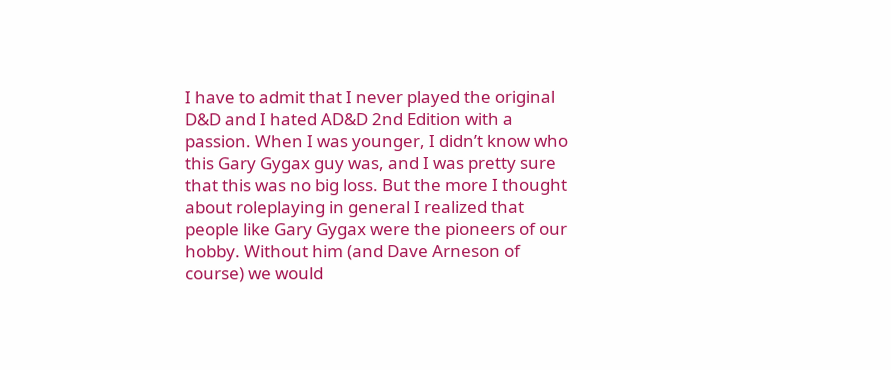I have to admit that I never played the original D&D and I hated AD&D 2nd Edition with a passion. When I was younger, I didn’t know who this Gary Gygax guy was, and I was pretty sure that this was no big loss. But the more I thought about roleplaying in general I realized that people like Gary Gygax were the pioneers of our hobby. Without him (and Dave Arneson of course) we would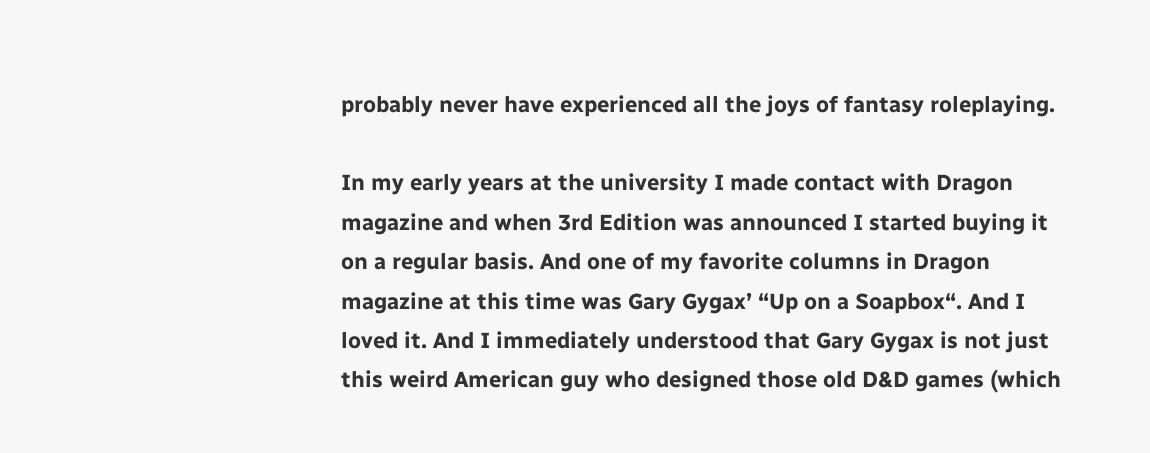probably never have experienced all the joys of fantasy roleplaying.

In my early years at the university I made contact with Dragon magazine and when 3rd Edition was announced I started buying it on a regular basis. And one of my favorite columns in Dragon magazine at this time was Gary Gygax’ “Up on a Soapbox“. And I loved it. And I immediately understood that Gary Gygax is not just this weird American guy who designed those old D&D games (which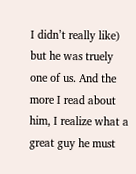I didn’t really like) but he was truely one of us. And the more I read about him, I realize what a great guy he must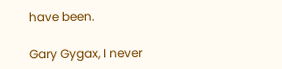have been.

Gary Gygax, I never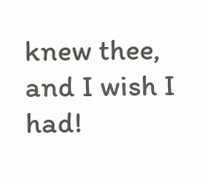knew thee, and I wish I had!